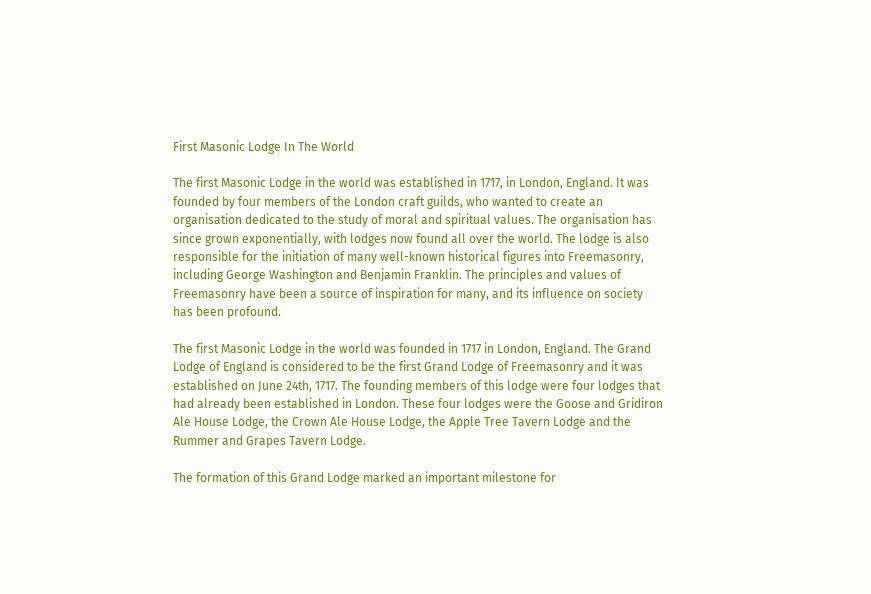First Masonic Lodge In The World

The first Masonic Lodge in the world was established in 1717, in London, England. It was founded by four members of the London craft guilds, who wanted to create an organisation dedicated to the study of moral and spiritual values. The organisation has since grown exponentially, with lodges now found all over the world. The lodge is also responsible for the initiation of many well-known historical figures into Freemasonry, including George Washington and Benjamin Franklin. The principles and values of Freemasonry have been a source of inspiration for many, and its influence on society has been profound.

The first Masonic Lodge in the world was founded in 1717 in London, England. The Grand Lodge of England is considered to be the first Grand Lodge of Freemasonry and it was established on June 24th, 1717. The founding members of this lodge were four lodges that had already been established in London. These four lodges were the Goose and Gridiron Ale House Lodge, the Crown Ale House Lodge, the Apple Tree Tavern Lodge and the Rummer and Grapes Tavern Lodge.

The formation of this Grand Lodge marked an important milestone for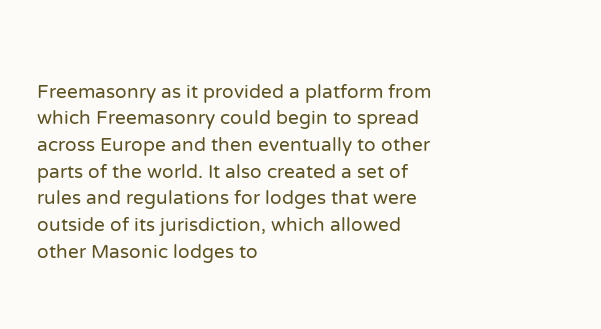Freemasonry as it provided a platform from which Freemasonry could begin to spread across Europe and then eventually to other parts of the world. It also created a set of rules and regulations for lodges that were outside of its jurisdiction, which allowed other Masonic lodges to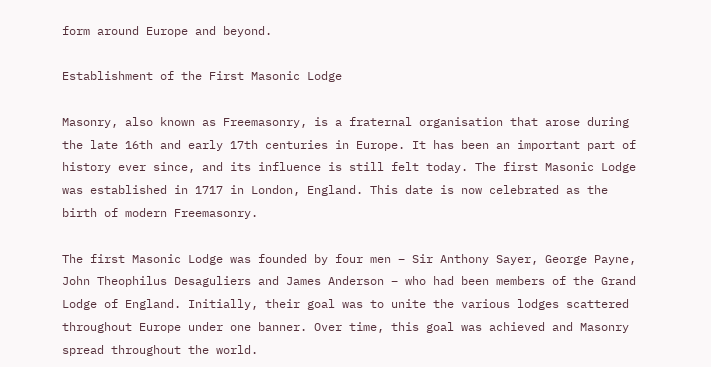form around Europe and beyond.

Establishment of the First Masonic Lodge

Masonry, also known as Freemasonry, is a fraternal organisation that arose during the late 16th and early 17th centuries in Europe. It has been an important part of history ever since, and its influence is still felt today. The first Masonic Lodge was established in 1717 in London, England. This date is now celebrated as the birth of modern Freemasonry.

The first Masonic Lodge was founded by four men – Sir Anthony Sayer, George Payne, John Theophilus Desaguliers and James Anderson – who had been members of the Grand Lodge of England. Initially, their goal was to unite the various lodges scattered throughout Europe under one banner. Over time, this goal was achieved and Masonry spread throughout the world.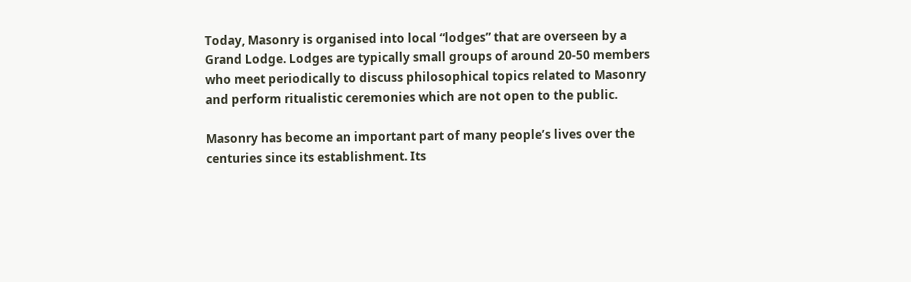Today, Masonry is organised into local “lodges” that are overseen by a Grand Lodge. Lodges are typically small groups of around 20-50 members who meet periodically to discuss philosophical topics related to Masonry and perform ritualistic ceremonies which are not open to the public.

Masonry has become an important part of many people’s lives over the centuries since its establishment. Its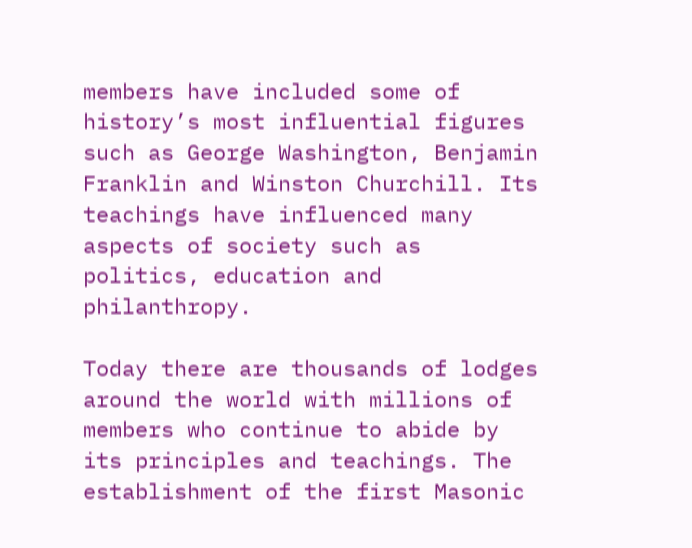members have included some of history’s most influential figures such as George Washington, Benjamin Franklin and Winston Churchill. Its teachings have influenced many aspects of society such as politics, education and philanthropy.

Today there are thousands of lodges around the world with millions of members who continue to abide by its principles and teachings. The establishment of the first Masonic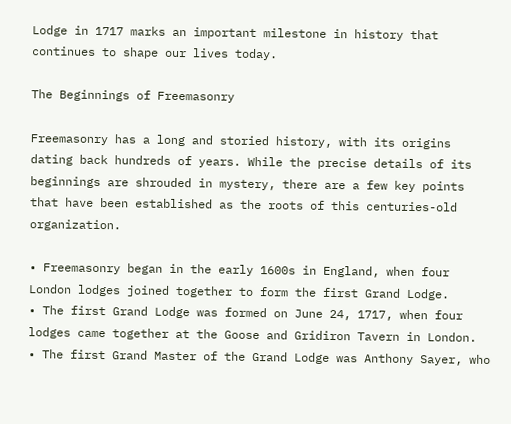Lodge in 1717 marks an important milestone in history that continues to shape our lives today.

The Beginnings of Freemasonry

Freemasonry has a long and storied history, with its origins dating back hundreds of years. While the precise details of its beginnings are shrouded in mystery, there are a few key points that have been established as the roots of this centuries-old organization.

• Freemasonry began in the early 1600s in England, when four London lodges joined together to form the first Grand Lodge.
• The first Grand Lodge was formed on June 24, 1717, when four lodges came together at the Goose and Gridiron Tavern in London.
• The first Grand Master of the Grand Lodge was Anthony Sayer, who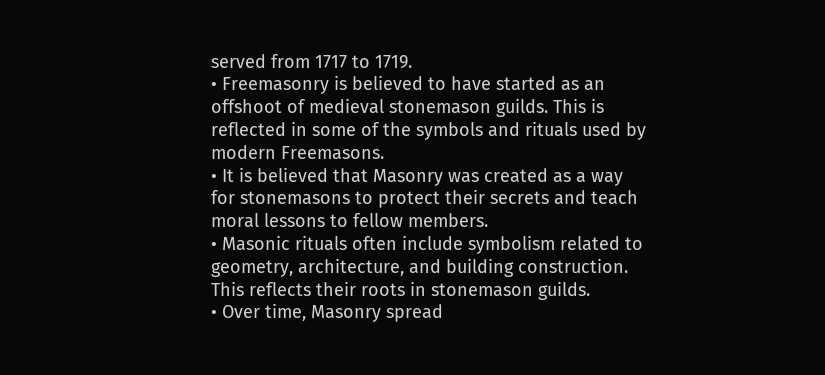served from 1717 to 1719.
• Freemasonry is believed to have started as an offshoot of medieval stonemason guilds. This is reflected in some of the symbols and rituals used by modern Freemasons.
• It is believed that Masonry was created as a way for stonemasons to protect their secrets and teach moral lessons to fellow members.
• Masonic rituals often include symbolism related to geometry, architecture, and building construction. This reflects their roots in stonemason guilds.
• Over time, Masonry spread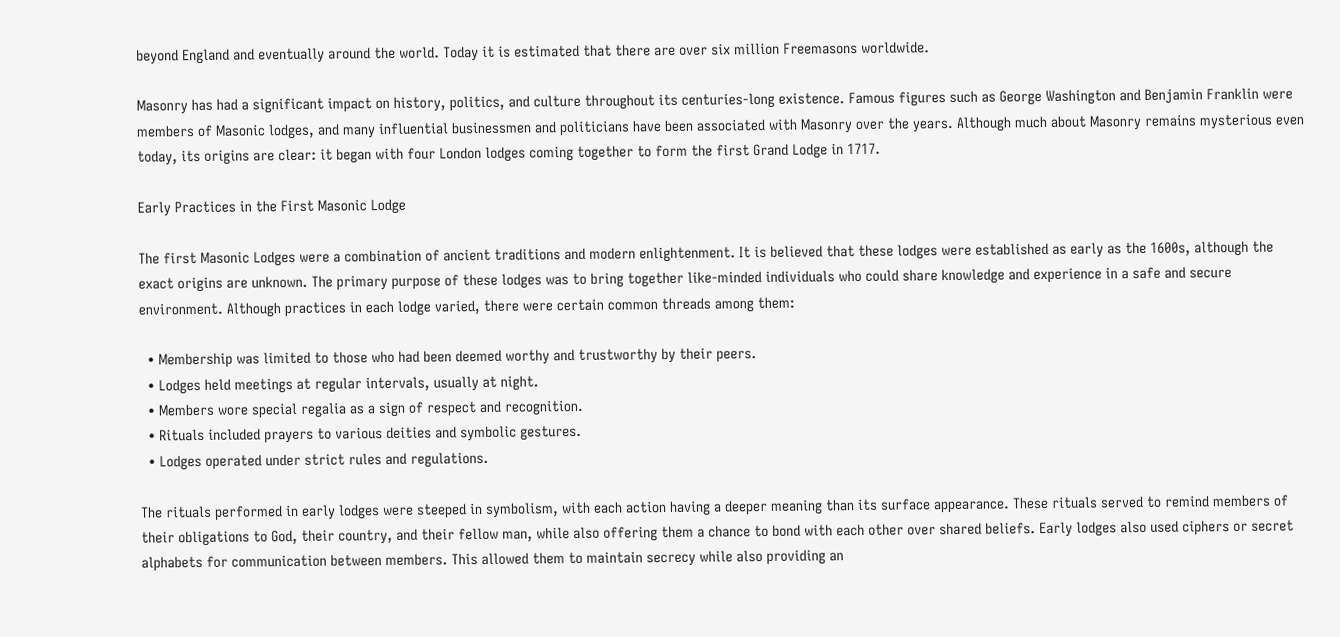beyond England and eventually around the world. Today it is estimated that there are over six million Freemasons worldwide.

Masonry has had a significant impact on history, politics, and culture throughout its centuries-long existence. Famous figures such as George Washington and Benjamin Franklin were members of Masonic lodges, and many influential businessmen and politicians have been associated with Masonry over the years. Although much about Masonry remains mysterious even today, its origins are clear: it began with four London lodges coming together to form the first Grand Lodge in 1717.

Early Practices in the First Masonic Lodge

The first Masonic Lodges were a combination of ancient traditions and modern enlightenment. It is believed that these lodges were established as early as the 1600s, although the exact origins are unknown. The primary purpose of these lodges was to bring together like-minded individuals who could share knowledge and experience in a safe and secure environment. Although practices in each lodge varied, there were certain common threads among them:

  • Membership was limited to those who had been deemed worthy and trustworthy by their peers.
  • Lodges held meetings at regular intervals, usually at night.
  • Members wore special regalia as a sign of respect and recognition.
  • Rituals included prayers to various deities and symbolic gestures.
  • Lodges operated under strict rules and regulations.

The rituals performed in early lodges were steeped in symbolism, with each action having a deeper meaning than its surface appearance. These rituals served to remind members of their obligations to God, their country, and their fellow man, while also offering them a chance to bond with each other over shared beliefs. Early lodges also used ciphers or secret alphabets for communication between members. This allowed them to maintain secrecy while also providing an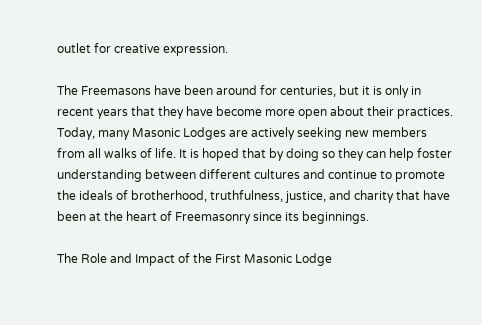outlet for creative expression.

The Freemasons have been around for centuries, but it is only in recent years that they have become more open about their practices. Today, many Masonic Lodges are actively seeking new members from all walks of life. It is hoped that by doing so they can help foster understanding between different cultures and continue to promote the ideals of brotherhood, truthfulness, justice, and charity that have been at the heart of Freemasonry since its beginnings.

The Role and Impact of the First Masonic Lodge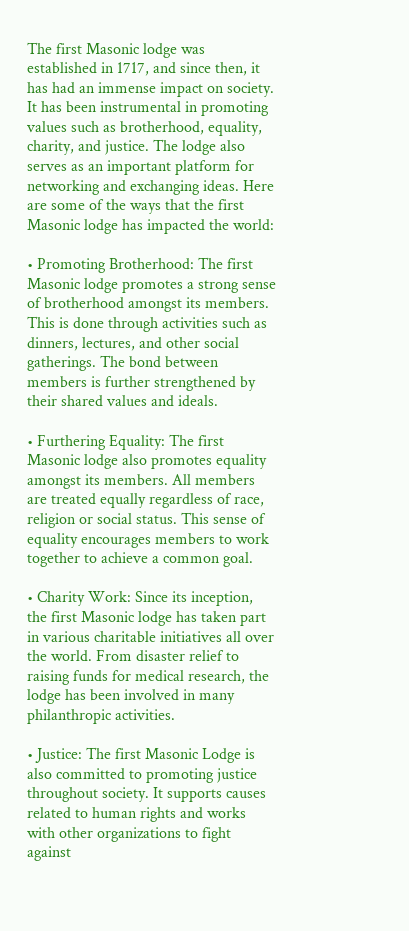The first Masonic lodge was established in 1717, and since then, it has had an immense impact on society. It has been instrumental in promoting values such as brotherhood, equality, charity, and justice. The lodge also serves as an important platform for networking and exchanging ideas. Here are some of the ways that the first Masonic lodge has impacted the world:

• Promoting Brotherhood: The first Masonic lodge promotes a strong sense of brotherhood amongst its members. This is done through activities such as dinners, lectures, and other social gatherings. The bond between members is further strengthened by their shared values and ideals.

• Furthering Equality: The first Masonic lodge also promotes equality amongst its members. All members are treated equally regardless of race, religion or social status. This sense of equality encourages members to work together to achieve a common goal.

• Charity Work: Since its inception, the first Masonic lodge has taken part in various charitable initiatives all over the world. From disaster relief to raising funds for medical research, the lodge has been involved in many philanthropic activities.

• Justice: The first Masonic Lodge is also committed to promoting justice throughout society. It supports causes related to human rights and works with other organizations to fight against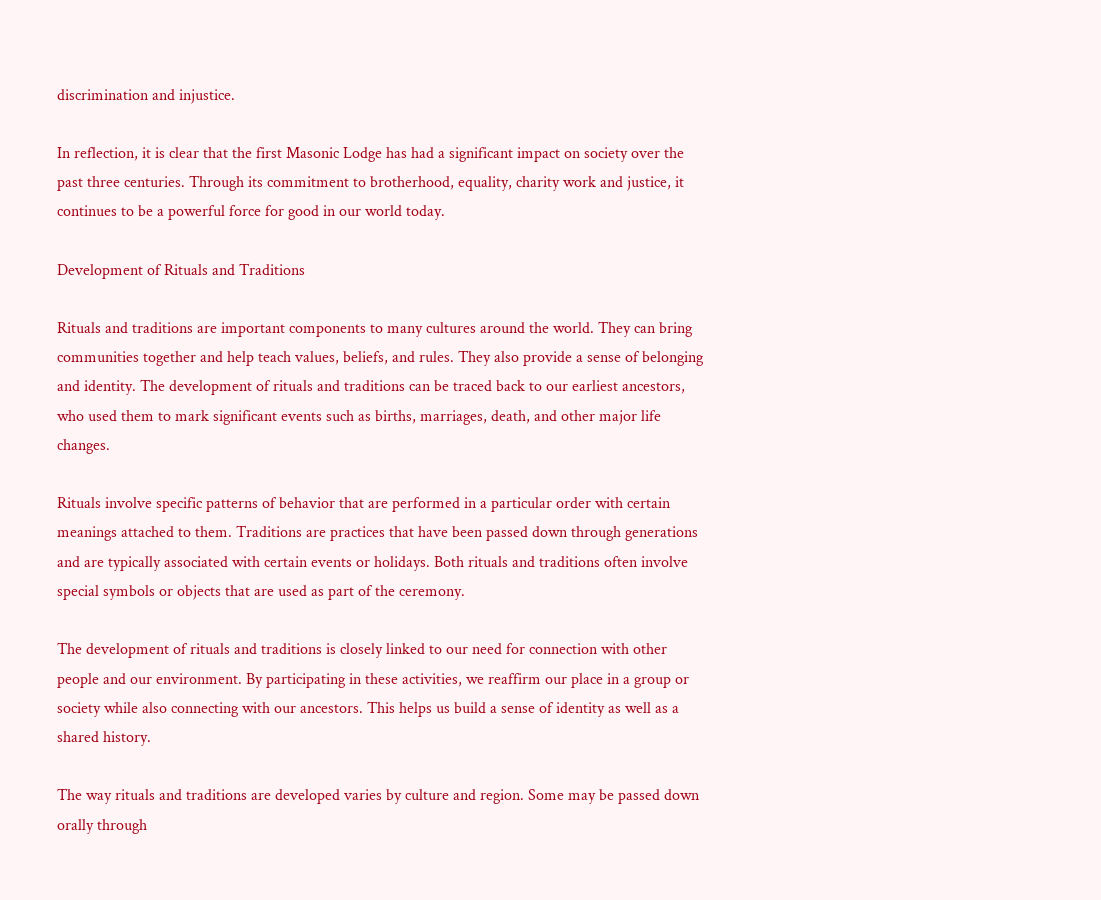discrimination and injustice.

In reflection, it is clear that the first Masonic Lodge has had a significant impact on society over the past three centuries. Through its commitment to brotherhood, equality, charity work and justice, it continues to be a powerful force for good in our world today.

Development of Rituals and Traditions

Rituals and traditions are important components to many cultures around the world. They can bring communities together and help teach values, beliefs, and rules. They also provide a sense of belonging and identity. The development of rituals and traditions can be traced back to our earliest ancestors, who used them to mark significant events such as births, marriages, death, and other major life changes.

Rituals involve specific patterns of behavior that are performed in a particular order with certain meanings attached to them. Traditions are practices that have been passed down through generations and are typically associated with certain events or holidays. Both rituals and traditions often involve special symbols or objects that are used as part of the ceremony.

The development of rituals and traditions is closely linked to our need for connection with other people and our environment. By participating in these activities, we reaffirm our place in a group or society while also connecting with our ancestors. This helps us build a sense of identity as well as a shared history.

The way rituals and traditions are developed varies by culture and region. Some may be passed down orally through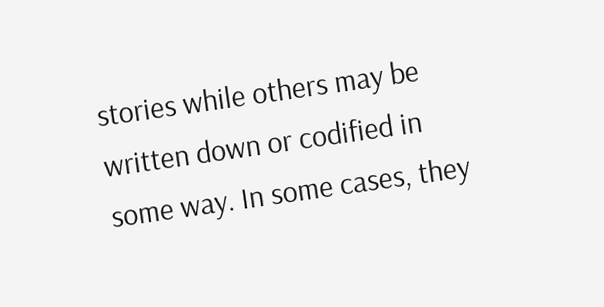stories while others may be written down or codified in some way. In some cases, they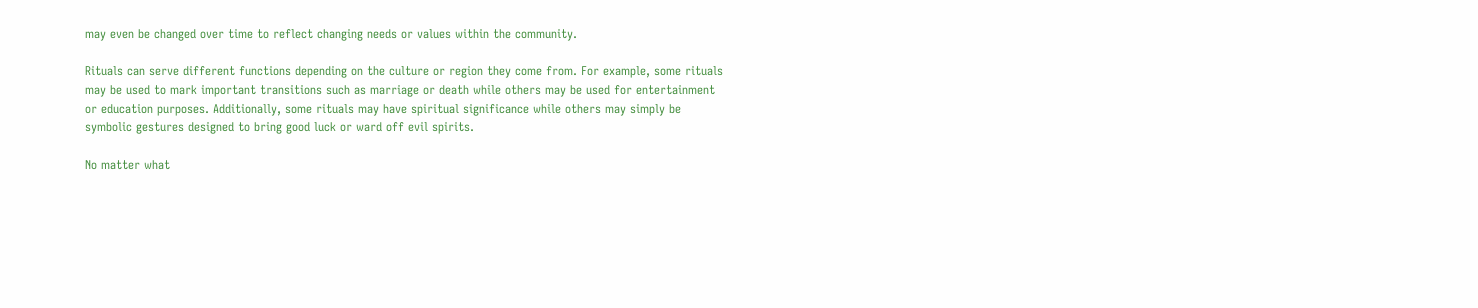may even be changed over time to reflect changing needs or values within the community.

Rituals can serve different functions depending on the culture or region they come from. For example, some rituals may be used to mark important transitions such as marriage or death while others may be used for entertainment or education purposes. Additionally, some rituals may have spiritual significance while others may simply be symbolic gestures designed to bring good luck or ward off evil spirits.

No matter what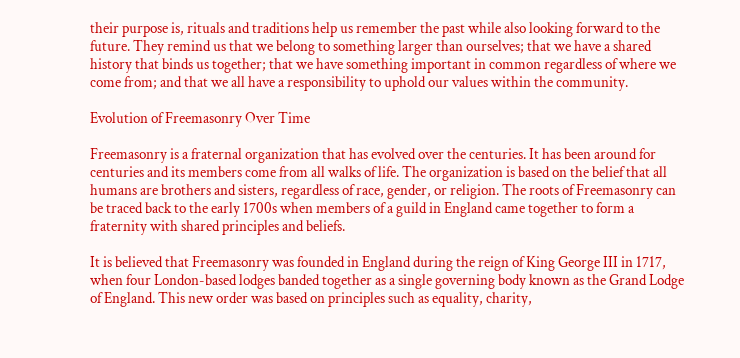their purpose is, rituals and traditions help us remember the past while also looking forward to the future. They remind us that we belong to something larger than ourselves; that we have a shared history that binds us together; that we have something important in common regardless of where we come from; and that we all have a responsibility to uphold our values within the community.

Evolution of Freemasonry Over Time

Freemasonry is a fraternal organization that has evolved over the centuries. It has been around for centuries and its members come from all walks of life. The organization is based on the belief that all humans are brothers and sisters, regardless of race, gender, or religion. The roots of Freemasonry can be traced back to the early 1700s when members of a guild in England came together to form a fraternity with shared principles and beliefs.

It is believed that Freemasonry was founded in England during the reign of King George III in 1717, when four London-based lodges banded together as a single governing body known as the Grand Lodge of England. This new order was based on principles such as equality, charity,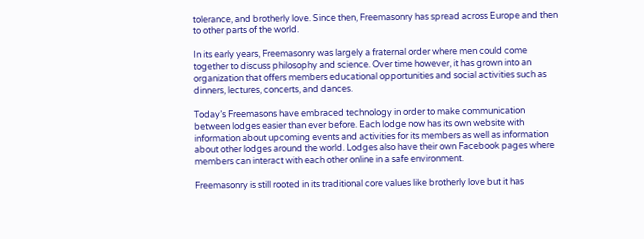tolerance, and brotherly love. Since then, Freemasonry has spread across Europe and then to other parts of the world.

In its early years, Freemasonry was largely a fraternal order where men could come together to discuss philosophy and science. Over time however, it has grown into an organization that offers members educational opportunities and social activities such as dinners, lectures, concerts, and dances.

Today’s Freemasons have embraced technology in order to make communication between lodges easier than ever before. Each lodge now has its own website with information about upcoming events and activities for its members as well as information about other lodges around the world. Lodges also have their own Facebook pages where members can interact with each other online in a safe environment.

Freemasonry is still rooted in its traditional core values like brotherly love but it has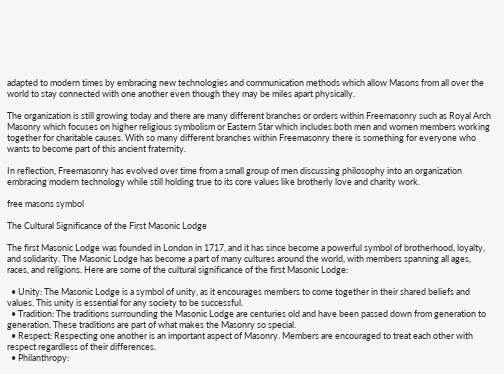adapted to modern times by embracing new technologies and communication methods which allow Masons from all over the world to stay connected with one another even though they may be miles apart physically.

The organization is still growing today and there are many different branches or orders within Freemasonry such as Royal Arch Masonry which focuses on higher religious symbolism or Eastern Star which includes both men and women members working together for charitable causes. With so many different branches within Freemasonry there is something for everyone who wants to become part of this ancient fraternity.

In reflection, Freemasonry has evolved over time from a small group of men discussing philosophy into an organization embracing modern technology while still holding true to its core values like brotherly love and charity work.

free masons symbol

The Cultural Significance of the First Masonic Lodge

The first Masonic Lodge was founded in London in 1717, and it has since become a powerful symbol of brotherhood, loyalty, and solidarity. The Masonic Lodge has become a part of many cultures around the world, with members spanning all ages, races, and religions. Here are some of the cultural significance of the first Masonic Lodge:

  • Unity: The Masonic Lodge is a symbol of unity, as it encourages members to come together in their shared beliefs and values. This unity is essential for any society to be successful.
  • Tradition: The traditions surrounding the Masonic Lodge are centuries old and have been passed down from generation to generation. These traditions are part of what makes the Masonry so special.
  • Respect: Respecting one another is an important aspect of Masonry. Members are encouraged to treat each other with respect regardless of their differences.
  • Philanthropy: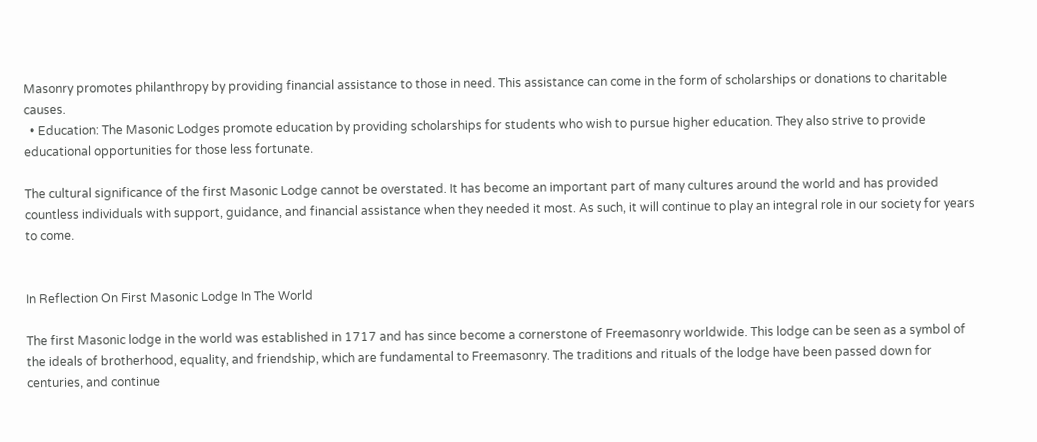Masonry promotes philanthropy by providing financial assistance to those in need. This assistance can come in the form of scholarships or donations to charitable causes.
  • Education: The Masonic Lodges promote education by providing scholarships for students who wish to pursue higher education. They also strive to provide educational opportunities for those less fortunate.

The cultural significance of the first Masonic Lodge cannot be overstated. It has become an important part of many cultures around the world and has provided countless individuals with support, guidance, and financial assistance when they needed it most. As such, it will continue to play an integral role in our society for years to come.


In Reflection On First Masonic Lodge In The World

The first Masonic lodge in the world was established in 1717 and has since become a cornerstone of Freemasonry worldwide. This lodge can be seen as a symbol of the ideals of brotherhood, equality, and friendship, which are fundamental to Freemasonry. The traditions and rituals of the lodge have been passed down for centuries, and continue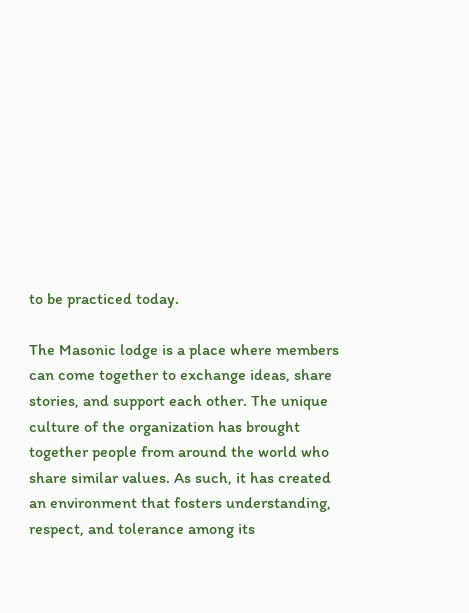to be practiced today.

The Masonic lodge is a place where members can come together to exchange ideas, share stories, and support each other. The unique culture of the organization has brought together people from around the world who share similar values. As such, it has created an environment that fosters understanding, respect, and tolerance among its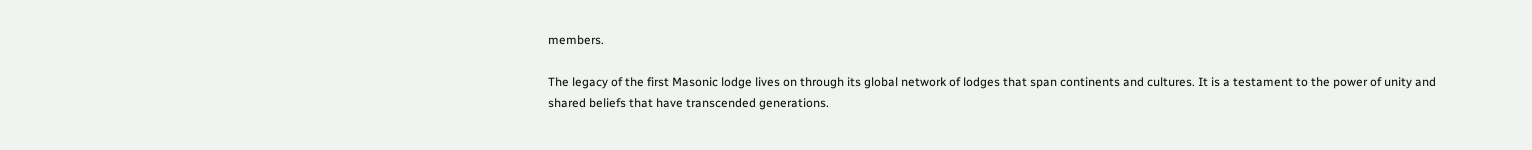members.

The legacy of the first Masonic lodge lives on through its global network of lodges that span continents and cultures. It is a testament to the power of unity and shared beliefs that have transcended generations.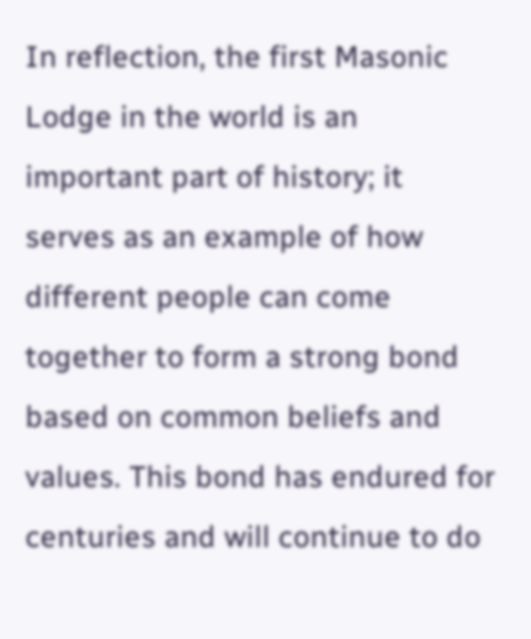In reflection, the first Masonic Lodge in the world is an important part of history; it serves as an example of how different people can come together to form a strong bond based on common beliefs and values. This bond has endured for centuries and will continue to do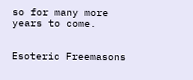so for many more years to come.


Esoteric Freemasons